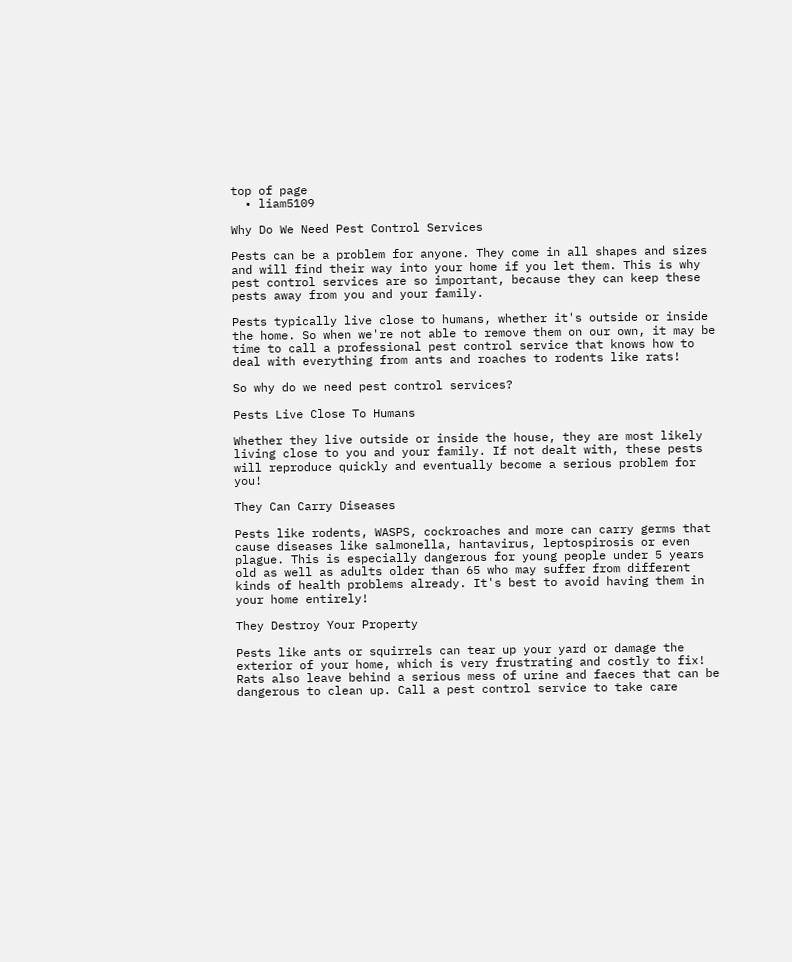top of page
  • liam5109

Why Do We Need Pest Control Services

Pests can be a problem for anyone. They come in all shapes and sizes and will find their way into your home if you let them. This is why pest control services are so important, because they can keep these pests away from you and your family.

Pests typically live close to humans, whether it's outside or inside the home. So when we're not able to remove them on our own, it may be time to call a professional pest control service that knows how to deal with everything from ants and roaches to rodents like rats!

So why do we need pest control services?

Pests Live Close To Humans

Whether they live outside or inside the house, they are most likely living close to you and your family. If not dealt with, these pests will reproduce quickly and eventually become a serious problem for you!

They Can Carry Diseases

Pests like rodents, WASPS, cockroaches and more can carry germs that cause diseases like salmonella, hantavirus, leptospirosis or even plague. This is especially dangerous for young people under 5 years old as well as adults older than 65 who may suffer from different kinds of health problems already. It's best to avoid having them in your home entirely!

They Destroy Your Property

Pests like ants or squirrels can tear up your yard or damage the exterior of your home, which is very frustrating and costly to fix! Rats also leave behind a serious mess of urine and faeces that can be dangerous to clean up. Call a pest control service to take care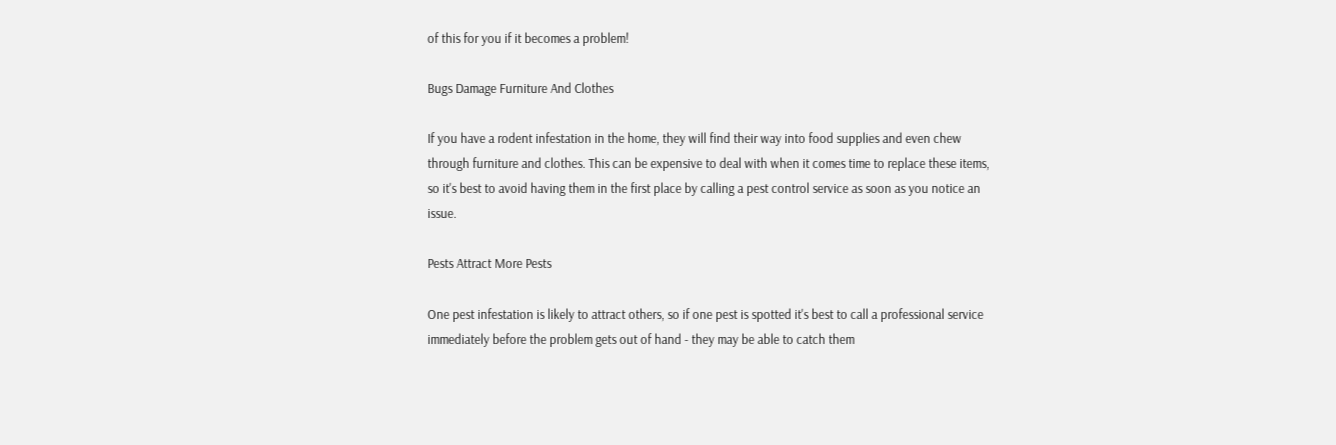of this for you if it becomes a problem!

Bugs Damage Furniture And Clothes

If you have a rodent infestation in the home, they will find their way into food supplies and even chew through furniture and clothes. This can be expensive to deal with when it comes time to replace these items, so it's best to avoid having them in the first place by calling a pest control service as soon as you notice an issue.

Pests Attract More Pests

One pest infestation is likely to attract others, so if one pest is spotted it's best to call a professional service immediately before the problem gets out of hand - they may be able to catch them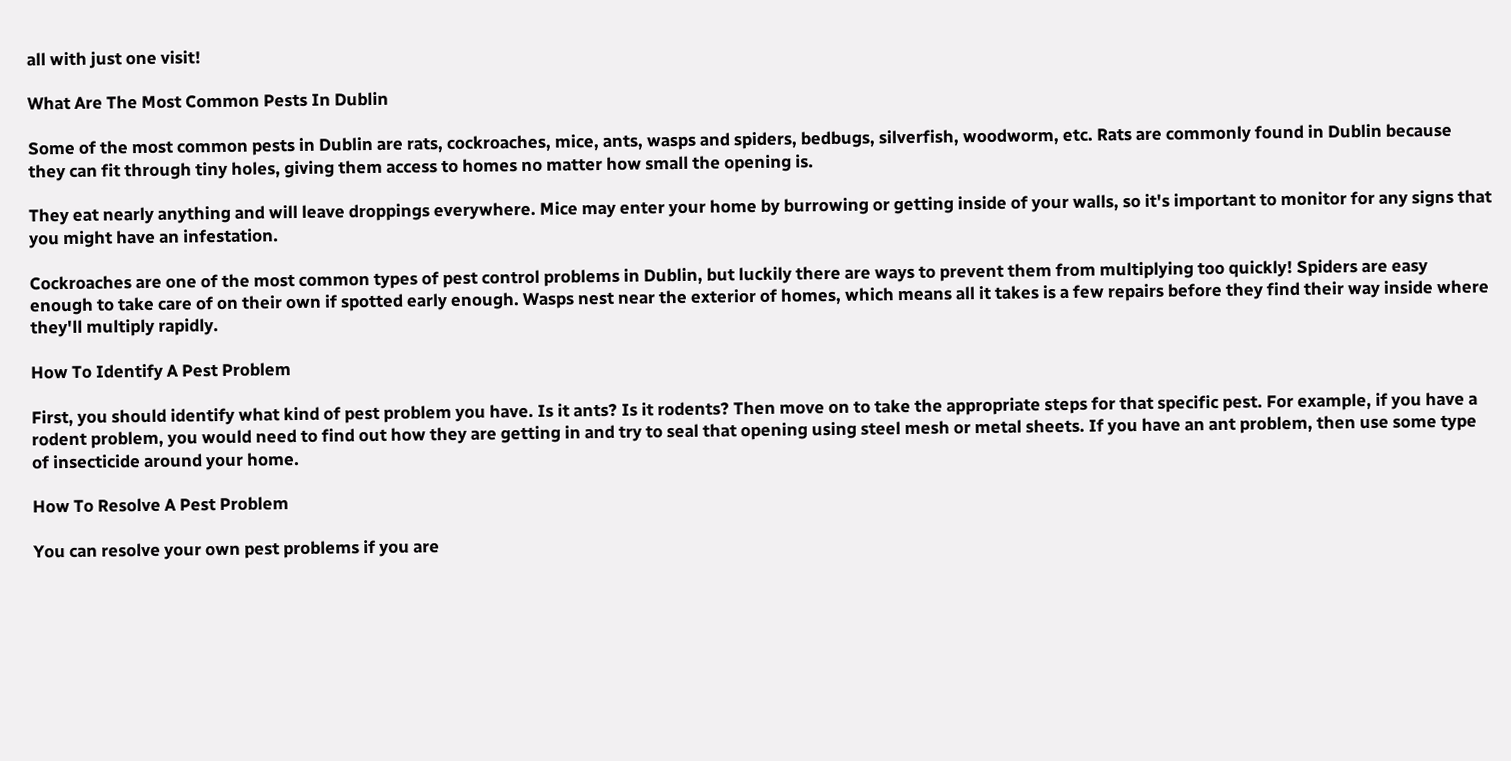all with just one visit!

What Are The Most Common Pests In Dublin

Some of the most common pests in Dublin are rats, cockroaches, mice, ants, wasps and spiders, bedbugs, silverfish, woodworm, etc. Rats are commonly found in Dublin because they can fit through tiny holes, giving them access to homes no matter how small the opening is.

They eat nearly anything and will leave droppings everywhere. Mice may enter your home by burrowing or getting inside of your walls, so it's important to monitor for any signs that you might have an infestation.

Cockroaches are one of the most common types of pest control problems in Dublin, but luckily there are ways to prevent them from multiplying too quickly! Spiders are easy enough to take care of on their own if spotted early enough. Wasps nest near the exterior of homes, which means all it takes is a few repairs before they find their way inside where they'll multiply rapidly.

How To Identify A Pest Problem

First, you should identify what kind of pest problem you have. Is it ants? Is it rodents? Then move on to take the appropriate steps for that specific pest. For example, if you have a rodent problem, you would need to find out how they are getting in and try to seal that opening using steel mesh or metal sheets. If you have an ant problem, then use some type of insecticide around your home.

How To Resolve A Pest Problem

You can resolve your own pest problems if you are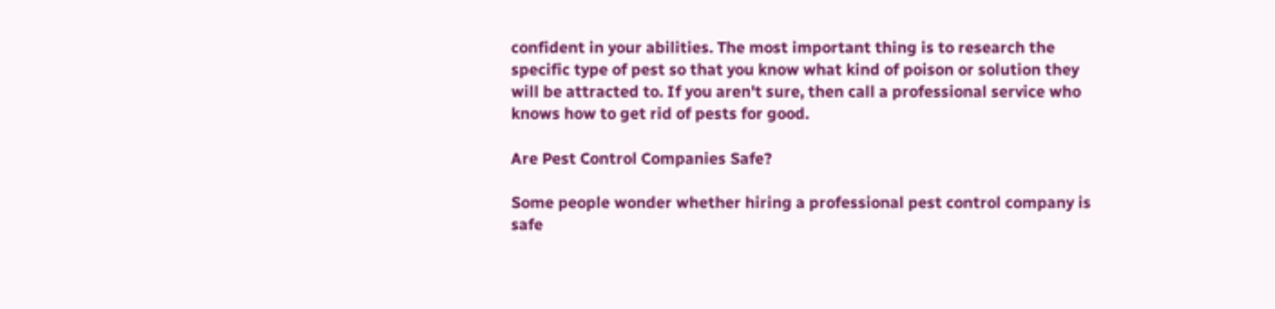confident in your abilities. The most important thing is to research the specific type of pest so that you know what kind of poison or solution they will be attracted to. If you aren't sure, then call a professional service who knows how to get rid of pests for good.

Are Pest Control Companies Safe?

Some people wonder whether hiring a professional pest control company is safe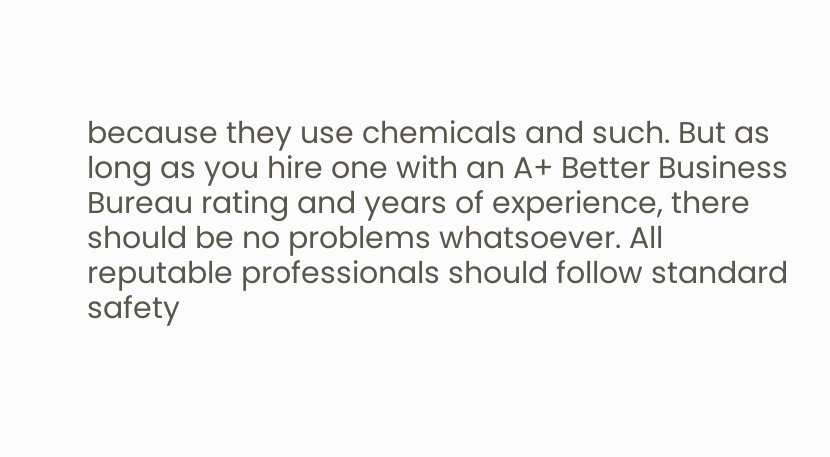because they use chemicals and such. But as long as you hire one with an A+ Better Business Bureau rating and years of experience, there should be no problems whatsoever. All reputable professionals should follow standard safety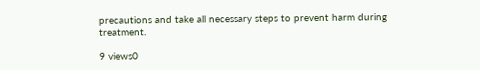precautions and take all necessary steps to prevent harm during treatment.

9 views0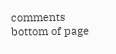comments
bottom of page